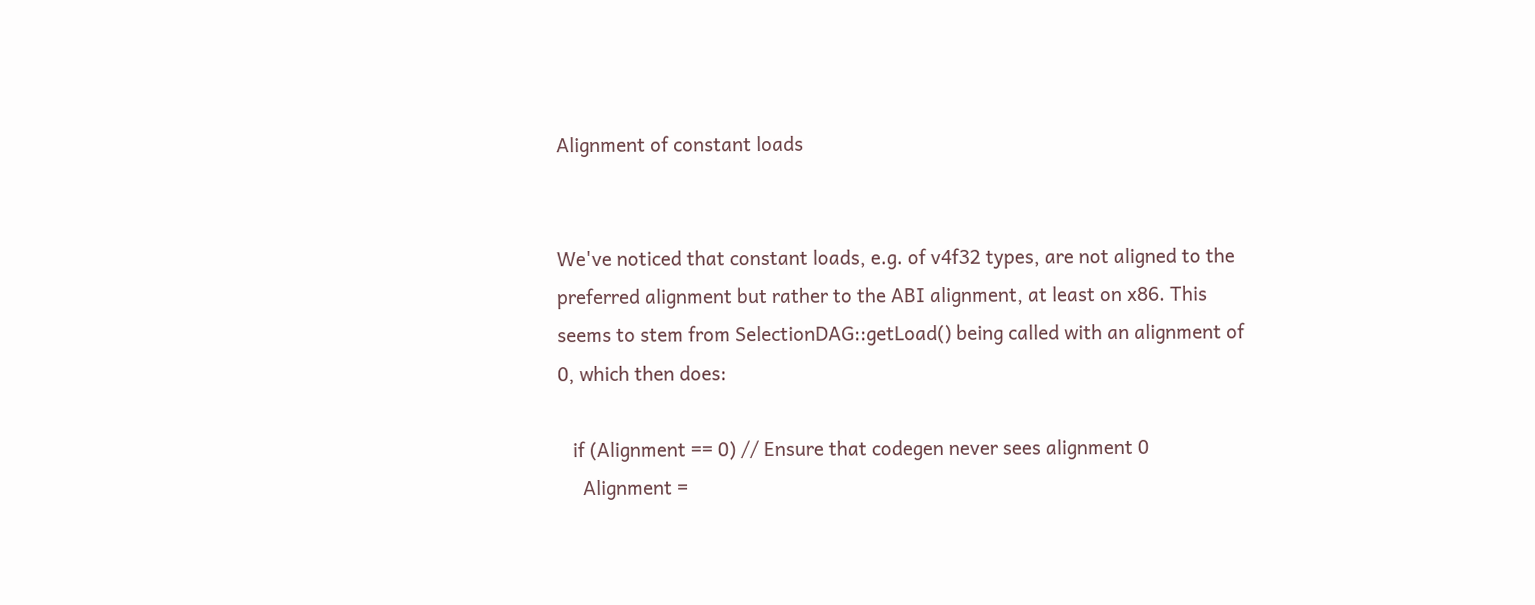Alignment of constant loads


We've noticed that constant loads, e.g. of v4f32 types, are not aligned to the preferred alignment but rather to the ABI alignment, at least on x86. This seems to stem from SelectionDAG::getLoad() being called with an alignment of 0, which then does:

   if (Alignment == 0) // Ensure that codegen never sees alignment 0
     Alignment =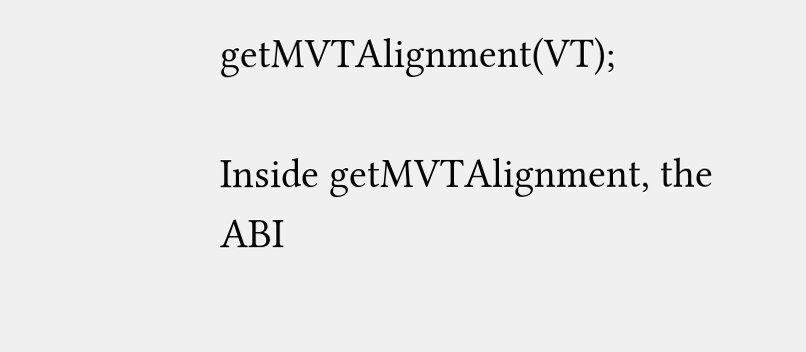getMVTAlignment(VT);

Inside getMVTAlignment, the ABI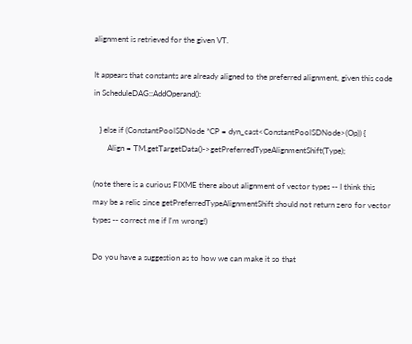alignment is retrieved for the given VT.

It appears that constants are already aligned to the preferred alignment, given this code in ScheduleDAG::AddOperand():

   } else if (ConstantPoolSDNode *CP = dyn_cast<ConstantPoolSDNode>(Op)) {
       Align = TM.getTargetData()->getPreferredTypeAlignmentShift(Type);

(note there is a curious FIXME there about alignment of vector types -- I think this may be a relic since getPreferredTypeAlignmentShift should not return zero for vector types -- correct me if I'm wrong!)

Do you have a suggestion as to how we can make it so that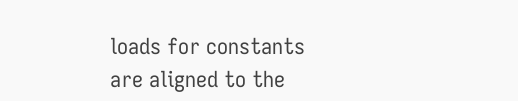loads for constants are aligned to the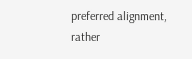preferred alignment, rather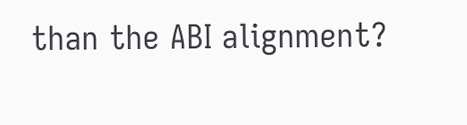than the ABI alignment?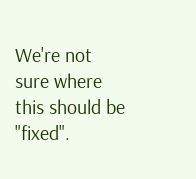We're not sure where this should be "fixed".